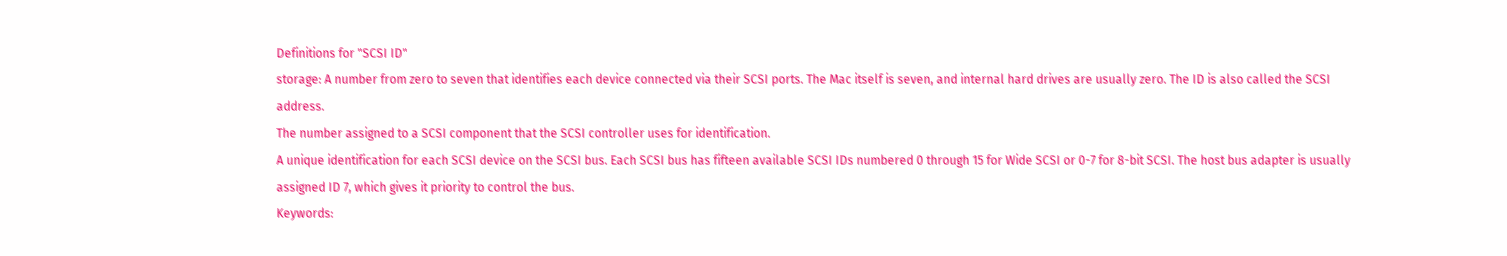Definitions for "SCSI ID"
storage: A number from zero to seven that identifies each device connected via their SCSI ports. The Mac itself is seven, and internal hard drives are usually zero. The ID is also called the SCSI address.
The number assigned to a SCSI component that the SCSI controller uses for identification.
A unique identification for each SCSI device on the SCSI bus. Each SCSI bus has fifteen available SCSI IDs numbered 0 through 15 for Wide SCSI or 0-7 for 8-bit SCSI. The host bus adapter is usually assigned ID 7, which gives it priority to control the bus.
Keywords: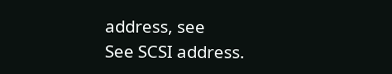address, see
See SCSI address.